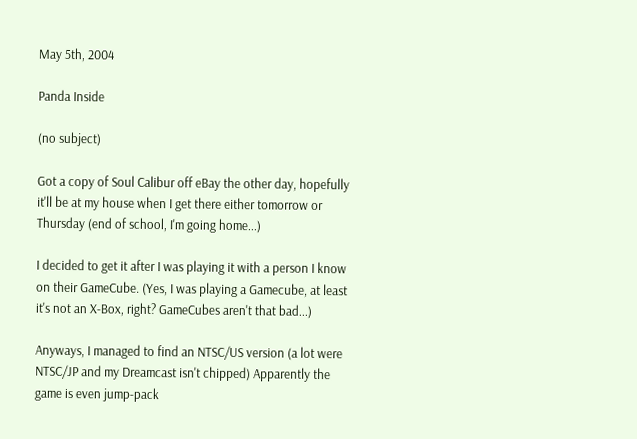May 5th, 2004

Panda Inside

(no subject)

Got a copy of Soul Calibur off eBay the other day, hopefully it'll be at my house when I get there either tomorrow or Thursday (end of school, I'm going home...)

I decided to get it after I was playing it with a person I know on their GameCube. (Yes, I was playing a Gamecube, at least it's not an X-Box, right? GameCubes aren't that bad...)

Anyways, I managed to find an NTSC/US version (a lot were NTSC/JP and my Dreamcast isn't chipped) Apparently the game is even jump-pack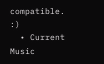compatible. :)
  • Current Music